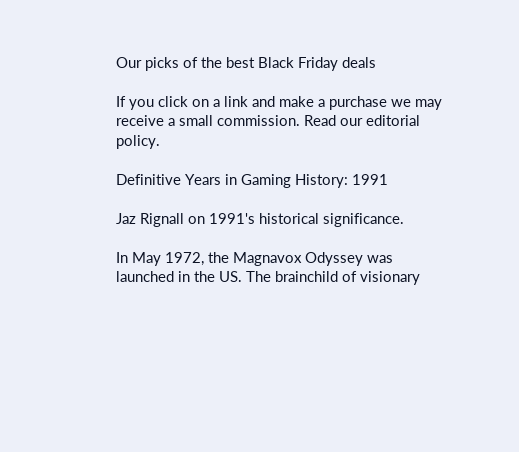Our picks of the best Black Friday deals

If you click on a link and make a purchase we may receive a small commission. Read our editorial policy.

Definitive Years in Gaming History: 1991

Jaz Rignall on 1991's historical significance.

In May 1972, the Magnavox Odyssey was launched in the US. The brainchild of visionary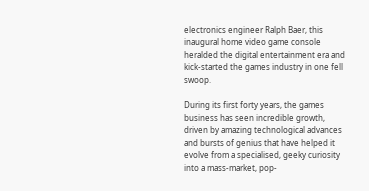electronics engineer Ralph Baer, this inaugural home video game console heralded the digital entertainment era and kick-started the games industry in one fell swoop.

During its first forty years, the games business has seen incredible growth, driven by amazing technological advances and bursts of genius that have helped it evolve from a specialised, geeky curiosity into a mass-market, pop-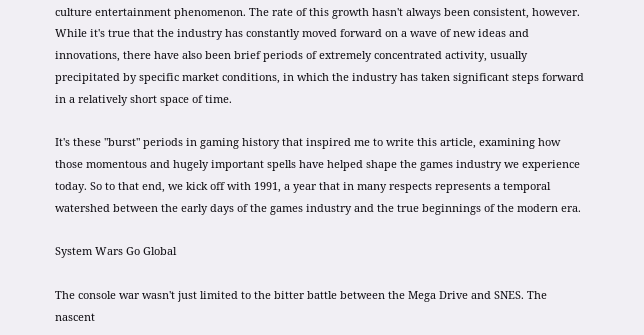culture entertainment phenomenon. The rate of this growth hasn't always been consistent, however. While it's true that the industry has constantly moved forward on a wave of new ideas and innovations, there have also been brief periods of extremely concentrated activity, usually precipitated by specific market conditions, in which the industry has taken significant steps forward in a relatively short space of time.

It's these "burst" periods in gaming history that inspired me to write this article, examining how those momentous and hugely important spells have helped shape the games industry we experience today. So to that end, we kick off with 1991, a year that in many respects represents a temporal watershed between the early days of the games industry and the true beginnings of the modern era.

System Wars Go Global

The console war wasn't just limited to the bitter battle between the Mega Drive and SNES. The nascent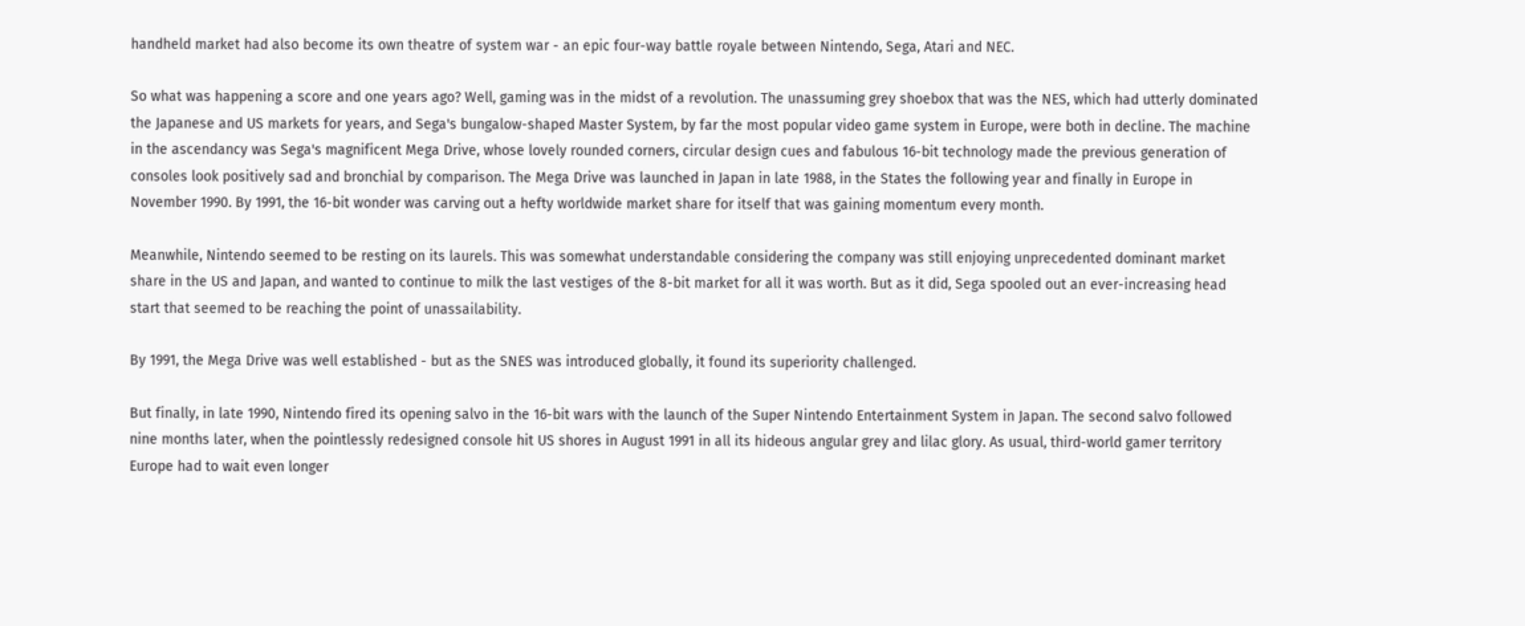handheld market had also become its own theatre of system war - an epic four-way battle royale between Nintendo, Sega, Atari and NEC.

So what was happening a score and one years ago? Well, gaming was in the midst of a revolution. The unassuming grey shoebox that was the NES, which had utterly dominated the Japanese and US markets for years, and Sega's bungalow-shaped Master System, by far the most popular video game system in Europe, were both in decline. The machine in the ascendancy was Sega's magnificent Mega Drive, whose lovely rounded corners, circular design cues and fabulous 16-bit technology made the previous generation of consoles look positively sad and bronchial by comparison. The Mega Drive was launched in Japan in late 1988, in the States the following year and finally in Europe in November 1990. By 1991, the 16-bit wonder was carving out a hefty worldwide market share for itself that was gaining momentum every month.

Meanwhile, Nintendo seemed to be resting on its laurels. This was somewhat understandable considering the company was still enjoying unprecedented dominant market share in the US and Japan, and wanted to continue to milk the last vestiges of the 8-bit market for all it was worth. But as it did, Sega spooled out an ever-increasing head start that seemed to be reaching the point of unassailability.

By 1991, the Mega Drive was well established - but as the SNES was introduced globally, it found its superiority challenged.

But finally, in late 1990, Nintendo fired its opening salvo in the 16-bit wars with the launch of the Super Nintendo Entertainment System in Japan. The second salvo followed nine months later, when the pointlessly redesigned console hit US shores in August 1991 in all its hideous angular grey and lilac glory. As usual, third-world gamer territory Europe had to wait even longer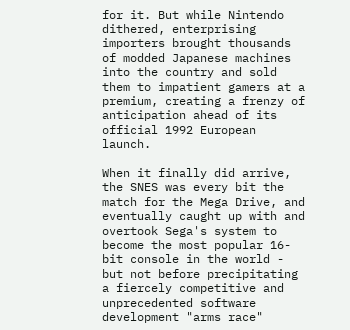for it. But while Nintendo dithered, enterprising importers brought thousands of modded Japanese machines into the country and sold them to impatient gamers at a premium, creating a frenzy of anticipation ahead of its official 1992 European launch.

When it finally did arrive, the SNES was every bit the match for the Mega Drive, and eventually caught up with and overtook Sega's system to become the most popular 16-bit console in the world - but not before precipitating a fiercely competitive and unprecedented software development "arms race"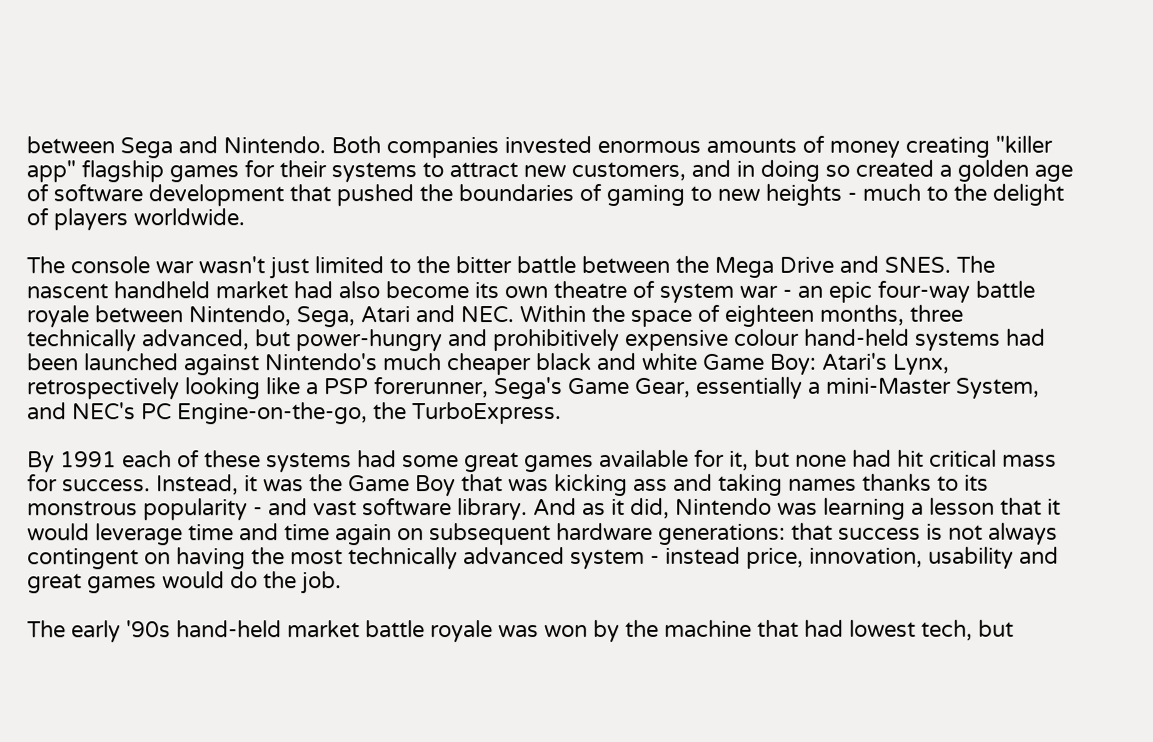between Sega and Nintendo. Both companies invested enormous amounts of money creating "killer app" flagship games for their systems to attract new customers, and in doing so created a golden age of software development that pushed the boundaries of gaming to new heights - much to the delight of players worldwide.

The console war wasn't just limited to the bitter battle between the Mega Drive and SNES. The nascent handheld market had also become its own theatre of system war - an epic four-way battle royale between Nintendo, Sega, Atari and NEC. Within the space of eighteen months, three technically advanced, but power-hungry and prohibitively expensive colour hand-held systems had been launched against Nintendo's much cheaper black and white Game Boy: Atari's Lynx, retrospectively looking like a PSP forerunner, Sega's Game Gear, essentially a mini-Master System, and NEC's PC Engine-on-the-go, the TurboExpress.

By 1991 each of these systems had some great games available for it, but none had hit critical mass for success. Instead, it was the Game Boy that was kicking ass and taking names thanks to its monstrous popularity - and vast software library. And as it did, Nintendo was learning a lesson that it would leverage time and time again on subsequent hardware generations: that success is not always contingent on having the most technically advanced system - instead price, innovation, usability and great games would do the job.

The early '90s hand-held market battle royale was won by the machine that had lowest tech, but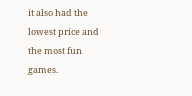it also had the lowest price and the most fun games.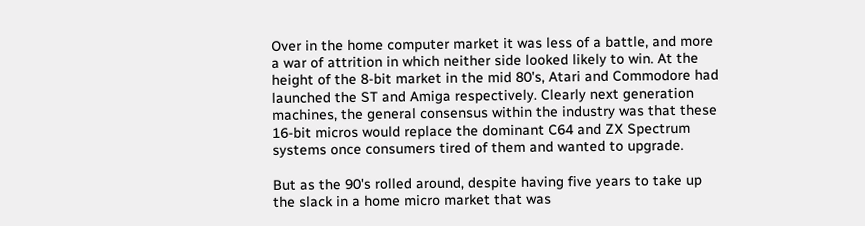Over in the home computer market it was less of a battle, and more a war of attrition in which neither side looked likely to win. At the height of the 8-bit market in the mid 80's, Atari and Commodore had launched the ST and Amiga respectively. Clearly next generation machines, the general consensus within the industry was that these 16-bit micros would replace the dominant C64 and ZX Spectrum systems once consumers tired of them and wanted to upgrade.

But as the 90's rolled around, despite having five years to take up the slack in a home micro market that was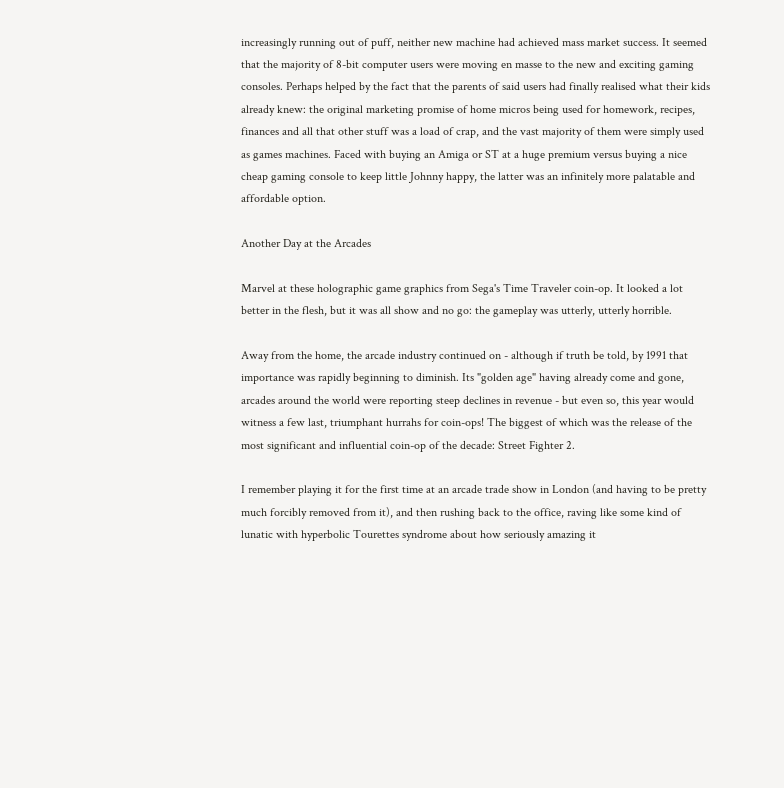increasingly running out of puff, neither new machine had achieved mass market success. It seemed that the majority of 8-bit computer users were moving en masse to the new and exciting gaming consoles. Perhaps helped by the fact that the parents of said users had finally realised what their kids already knew: the original marketing promise of home micros being used for homework, recipes, finances and all that other stuff was a load of crap, and the vast majority of them were simply used as games machines. Faced with buying an Amiga or ST at a huge premium versus buying a nice cheap gaming console to keep little Johnny happy, the latter was an infinitely more palatable and affordable option.

Another Day at the Arcades

Marvel at these holographic game graphics from Sega's Time Traveler coin-op. It looked a lot better in the flesh, but it was all show and no go: the gameplay was utterly, utterly horrible.

Away from the home, the arcade industry continued on - although if truth be told, by 1991 that importance was rapidly beginning to diminish. Its "golden age" having already come and gone, arcades around the world were reporting steep declines in revenue - but even so, this year would witness a few last, triumphant hurrahs for coin-ops! The biggest of which was the release of the most significant and influential coin-op of the decade: Street Fighter 2.

I remember playing it for the first time at an arcade trade show in London (and having to be pretty much forcibly removed from it), and then rushing back to the office, raving like some kind of lunatic with hyperbolic Tourettes syndrome about how seriously amazing it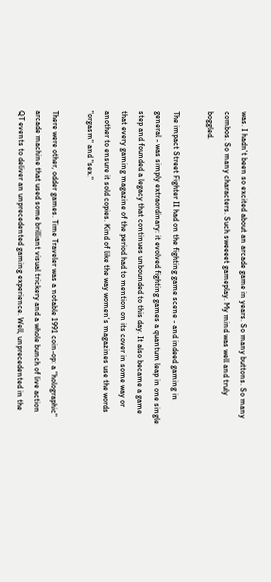was. I hadn't been so excited about an arcade game in years. So many buttons. So many combos. So many characters. Such sweeeet gameplay. My mind was well and truly boggled.

The impact Street Fighter II had on the fighting game scene - and indeed gaming in general - was simply extraordinary: it evolved fighting games a quantum leap in one single step and founded a legacy that continues unbounded to this day. It also became a game that every gaming magazine of the period had to mention on its cover in some way or another to ensure it sold copies. Kind of like the way women's magazines use the words "orgasm" and "sex."

There were other, odder games. Time Traveler was a notable 1991 coin-op: a "holographic" arcade machine that used some brilliant visual trickery and a whole bunch of live action QT events to deliver an unprecedented gaming experience. Well, unprecedented in the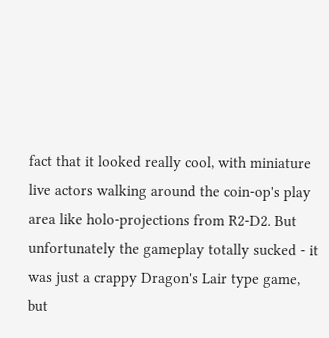fact that it looked really cool, with miniature live actors walking around the coin-op's play area like holo-projections from R2-D2. But unfortunately the gameplay totally sucked - it was just a crappy Dragon's Lair type game, but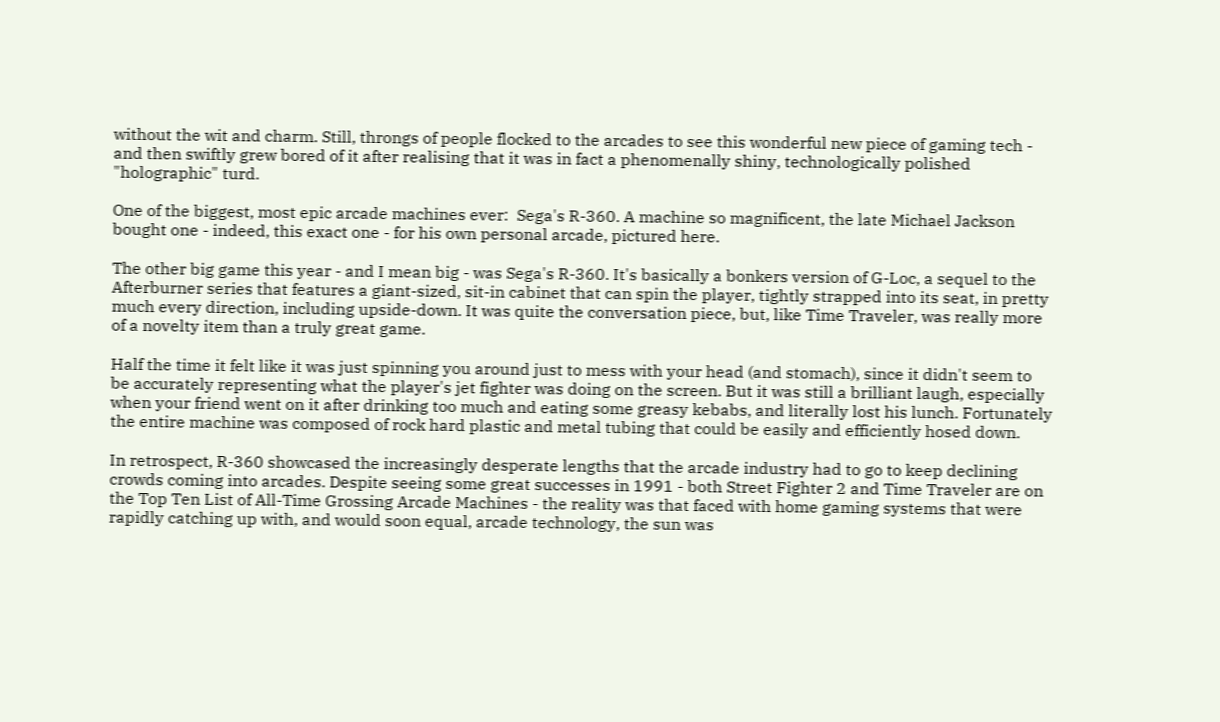without the wit and charm. Still, throngs of people flocked to the arcades to see this wonderful new piece of gaming tech - and then swiftly grew bored of it after realising that it was in fact a phenomenally shiny, technologically polished "holographic" turd.

One of the biggest, most epic arcade machines ever:  Sega's R-360. A machine so magnificent, the late Michael Jackson bought one - indeed, this exact one - for his own personal arcade, pictured here.

The other big game this year - and I mean big - was Sega's R-360. It's basically a bonkers version of G-Loc, a sequel to the Afterburner series that features a giant-sized, sit-in cabinet that can spin the player, tightly strapped into its seat, in pretty much every direction, including upside-down. It was quite the conversation piece, but, like Time Traveler, was really more of a novelty item than a truly great game.

Half the time it felt like it was just spinning you around just to mess with your head (and stomach), since it didn't seem to be accurately representing what the player's jet fighter was doing on the screen. But it was still a brilliant laugh, especially when your friend went on it after drinking too much and eating some greasy kebabs, and literally lost his lunch. Fortunately the entire machine was composed of rock hard plastic and metal tubing that could be easily and efficiently hosed down.

In retrospect, R-360 showcased the increasingly desperate lengths that the arcade industry had to go to keep declining crowds coming into arcades. Despite seeing some great successes in 1991 - both Street Fighter 2 and Time Traveler are on the Top Ten List of All-Time Grossing Arcade Machines - the reality was that faced with home gaming systems that were rapidly catching up with, and would soon equal, arcade technology, the sun was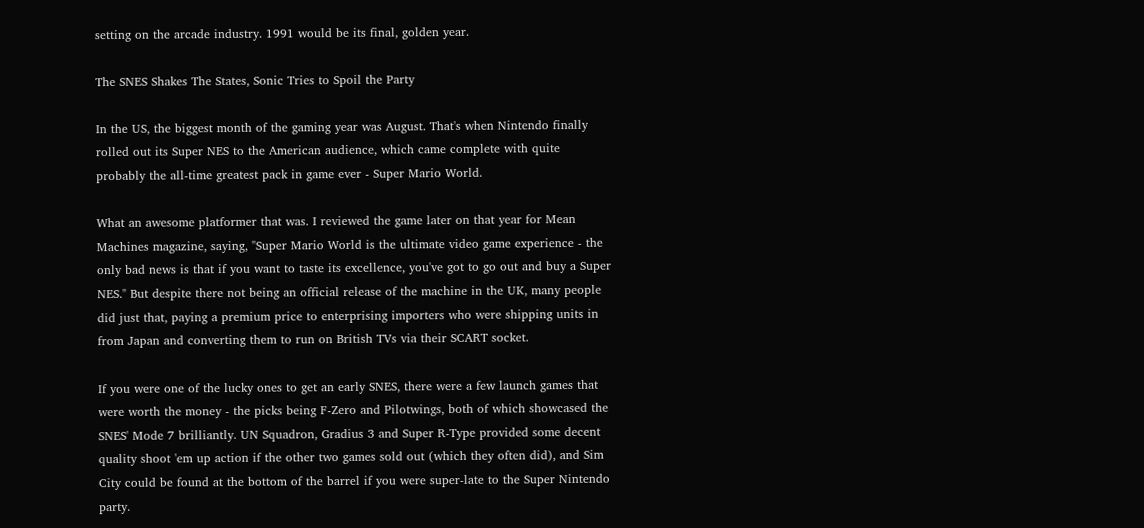setting on the arcade industry. 1991 would be its final, golden year.

The SNES Shakes The States, Sonic Tries to Spoil the Party

In the US, the biggest month of the gaming year was August. That's when Nintendo finally rolled out its Super NES to the American audience, which came complete with quite probably the all-time greatest pack in game ever - Super Mario World.

What an awesome platformer that was. I reviewed the game later on that year for Mean Machines magazine, saying, "Super Mario World is the ultimate video game experience - the only bad news is that if you want to taste its excellence, you've got to go out and buy a Super NES." But despite there not being an official release of the machine in the UK, many people did just that, paying a premium price to enterprising importers who were shipping units in from Japan and converting them to run on British TVs via their SCART socket.

If you were one of the lucky ones to get an early SNES, there were a few launch games that were worth the money - the picks being F-Zero and Pilotwings, both of which showcased the SNES' Mode 7 brilliantly. UN Squadron, Gradius 3 and Super R-Type provided some decent quality shoot 'em up action if the other two games sold out (which they often did), and Sim City could be found at the bottom of the barrel if you were super-late to the Super Nintendo party.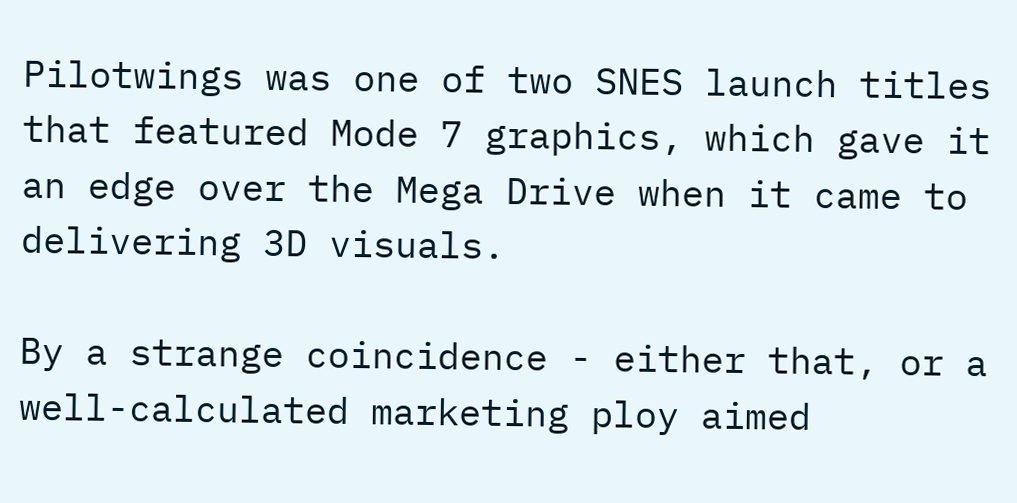Pilotwings was one of two SNES launch titles that featured Mode 7 graphics, which gave it an edge over the Mega Drive when it came to delivering 3D visuals.

By a strange coincidence - either that, or a well-calculated marketing ploy aimed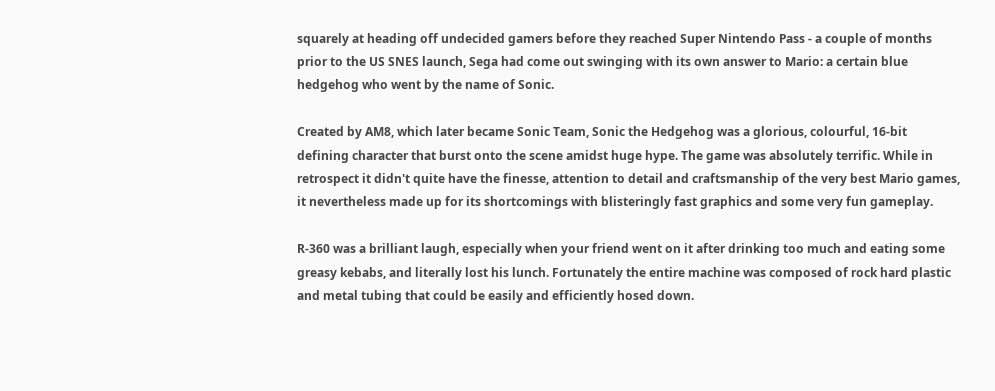squarely at heading off undecided gamers before they reached Super Nintendo Pass - a couple of months prior to the US SNES launch, Sega had come out swinging with its own answer to Mario: a certain blue hedgehog who went by the name of Sonic.

Created by AM8, which later became Sonic Team, Sonic the Hedgehog was a glorious, colourful, 16-bit defining character that burst onto the scene amidst huge hype. The game was absolutely terrific. While in retrospect it didn't quite have the finesse, attention to detail and craftsmanship of the very best Mario games, it nevertheless made up for its shortcomings with blisteringly fast graphics and some very fun gameplay.

R-360 was a brilliant laugh, especially when your friend went on it after drinking too much and eating some greasy kebabs, and literally lost his lunch. Fortunately the entire machine was composed of rock hard plastic and metal tubing that could be easily and efficiently hosed down.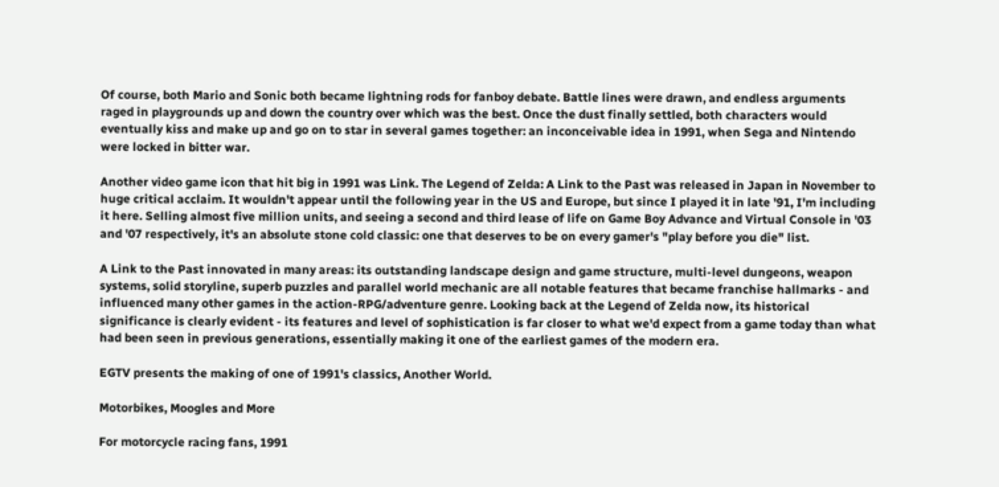Of course, both Mario and Sonic both became lightning rods for fanboy debate. Battle lines were drawn, and endless arguments raged in playgrounds up and down the country over which was the best. Once the dust finally settled, both characters would eventually kiss and make up and go on to star in several games together: an inconceivable idea in 1991, when Sega and Nintendo were locked in bitter war.

Another video game icon that hit big in 1991 was Link. The Legend of Zelda: A Link to the Past was released in Japan in November to huge critical acclaim. It wouldn't appear until the following year in the US and Europe, but since I played it in late '91, I'm including it here. Selling almost five million units, and seeing a second and third lease of life on Game Boy Advance and Virtual Console in '03 and '07 respectively, it's an absolute stone cold classic: one that deserves to be on every gamer's "play before you die" list.

A Link to the Past innovated in many areas: its outstanding landscape design and game structure, multi-level dungeons, weapon systems, solid storyline, superb puzzles and parallel world mechanic are all notable features that became franchise hallmarks - and influenced many other games in the action-RPG/adventure genre. Looking back at the Legend of Zelda now, its historical significance is clearly evident - its features and level of sophistication is far closer to what we'd expect from a game today than what had been seen in previous generations, essentially making it one of the earliest games of the modern era.

EGTV presents the making of one of 1991's classics, Another World.

Motorbikes, Moogles and More

For motorcycle racing fans, 1991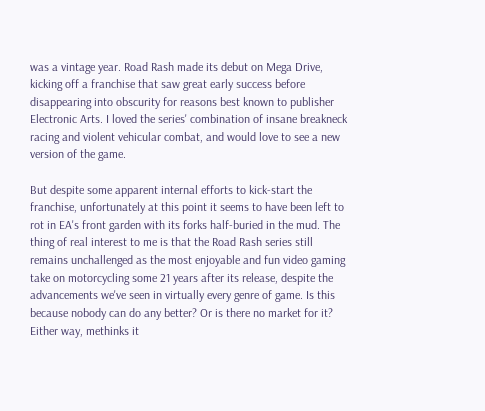was a vintage year. Road Rash made its debut on Mega Drive, kicking off a franchise that saw great early success before disappearing into obscurity for reasons best known to publisher Electronic Arts. I loved the series' combination of insane breakneck racing and violent vehicular combat, and would love to see a new version of the game.

But despite some apparent internal efforts to kick-start the franchise, unfortunately at this point it seems to have been left to rot in EA's front garden with its forks half-buried in the mud. The thing of real interest to me is that the Road Rash series still remains unchallenged as the most enjoyable and fun video gaming take on motorcycling some 21 years after its release, despite the advancements we've seen in virtually every genre of game. Is this because nobody can do any better? Or is there no market for it? Either way, methinks it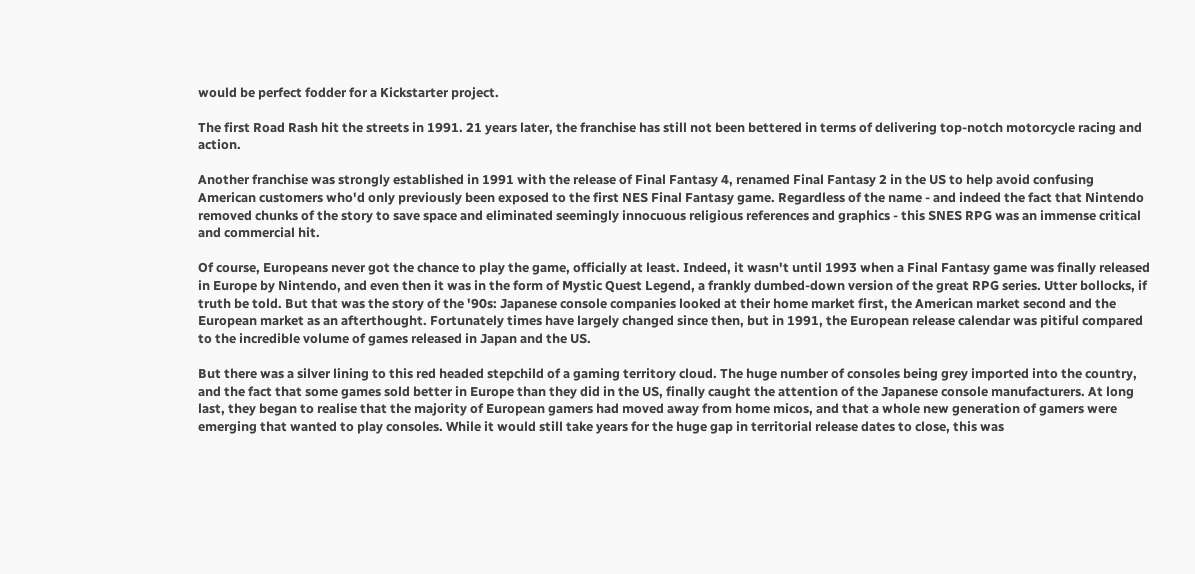would be perfect fodder for a Kickstarter project.

The first Road Rash hit the streets in 1991. 21 years later, the franchise has still not been bettered in terms of delivering top-notch motorcycle racing and action.

Another franchise was strongly established in 1991 with the release of Final Fantasy 4, renamed Final Fantasy 2 in the US to help avoid confusing American customers who'd only previously been exposed to the first NES Final Fantasy game. Regardless of the name - and indeed the fact that Nintendo removed chunks of the story to save space and eliminated seemingly innocuous religious references and graphics - this SNES RPG was an immense critical and commercial hit.

Of course, Europeans never got the chance to play the game, officially at least. Indeed, it wasn't until 1993 when a Final Fantasy game was finally released in Europe by Nintendo, and even then it was in the form of Mystic Quest Legend, a frankly dumbed-down version of the great RPG series. Utter bollocks, if truth be told. But that was the story of the '90s: Japanese console companies looked at their home market first, the American market second and the European market as an afterthought. Fortunately times have largely changed since then, but in 1991, the European release calendar was pitiful compared to the incredible volume of games released in Japan and the US.

But there was a silver lining to this red headed stepchild of a gaming territory cloud. The huge number of consoles being grey imported into the country, and the fact that some games sold better in Europe than they did in the US, finally caught the attention of the Japanese console manufacturers. At long last, they began to realise that the majority of European gamers had moved away from home micos, and that a whole new generation of gamers were emerging that wanted to play consoles. While it would still take years for the huge gap in territorial release dates to close, this was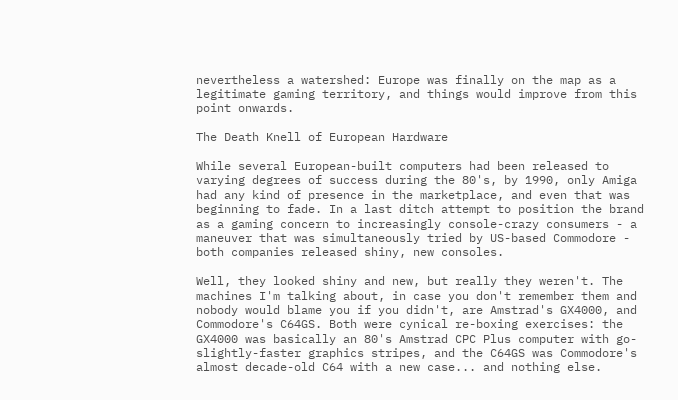nevertheless a watershed: Europe was finally on the map as a legitimate gaming territory, and things would improve from this point onwards.

The Death Knell of European Hardware

While several European-built computers had been released to varying degrees of success during the 80's, by 1990, only Amiga had any kind of presence in the marketplace, and even that was beginning to fade. In a last ditch attempt to position the brand as a gaming concern to increasingly console-crazy consumers - a maneuver that was simultaneously tried by US-based Commodore - both companies released shiny, new consoles.

Well, they looked shiny and new, but really they weren't. The machines I'm talking about, in case you don't remember them and nobody would blame you if you didn't, are Amstrad's GX4000, and Commodore's C64GS. Both were cynical re-boxing exercises: the GX4000 was basically an 80's Amstrad CPC Plus computer with go-slightly-faster graphics stripes, and the C64GS was Commodore's almost decade-old C64 with a new case... and nothing else.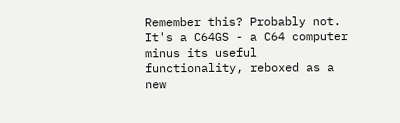Remember this? Probably not. It's a C64GS - a C64 computer minus its useful functionality, reboxed as a new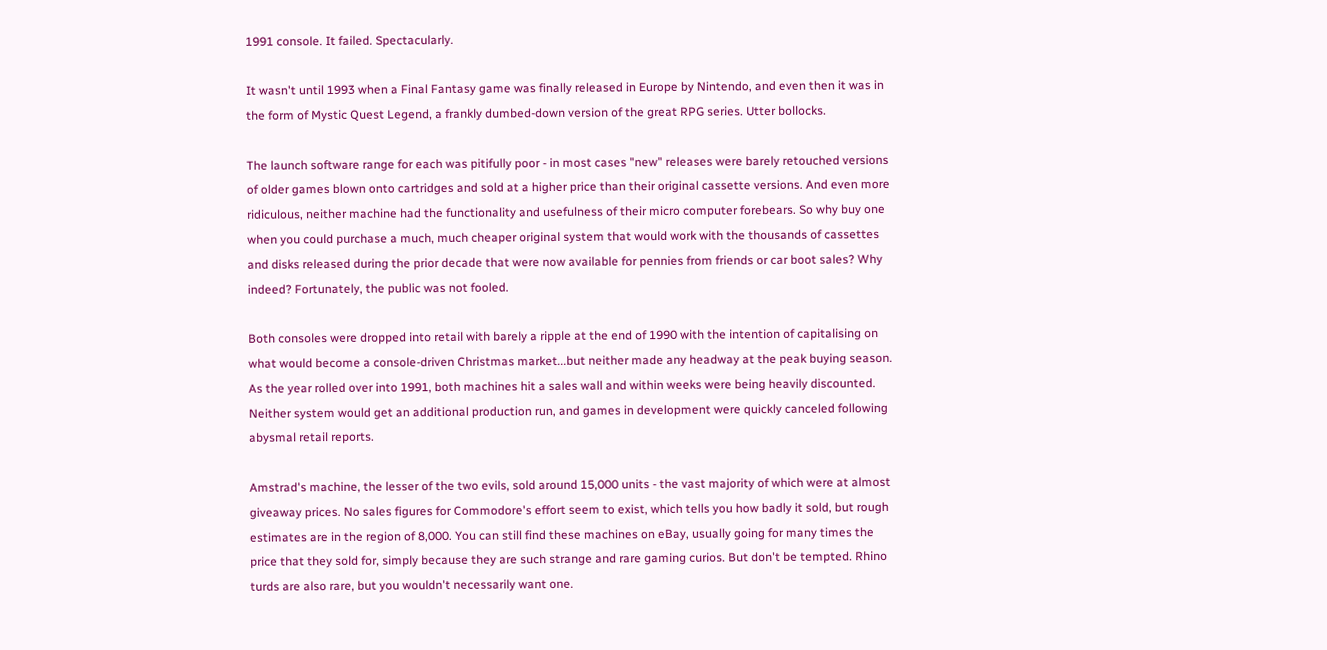1991 console. It failed. Spectacularly.

It wasn't until 1993 when a Final Fantasy game was finally released in Europe by Nintendo, and even then it was in the form of Mystic Quest Legend, a frankly dumbed-down version of the great RPG series. Utter bollocks.

The launch software range for each was pitifully poor - in most cases "new" releases were barely retouched versions of older games blown onto cartridges and sold at a higher price than their original cassette versions. And even more ridiculous, neither machine had the functionality and usefulness of their micro computer forebears. So why buy one when you could purchase a much, much cheaper original system that would work with the thousands of cassettes and disks released during the prior decade that were now available for pennies from friends or car boot sales? Why indeed? Fortunately, the public was not fooled.

Both consoles were dropped into retail with barely a ripple at the end of 1990 with the intention of capitalising on what would become a console-driven Christmas market...but neither made any headway at the peak buying season. As the year rolled over into 1991, both machines hit a sales wall and within weeks were being heavily discounted. Neither system would get an additional production run, and games in development were quickly canceled following abysmal retail reports.

Amstrad's machine, the lesser of the two evils, sold around 15,000 units - the vast majority of which were at almost giveaway prices. No sales figures for Commodore's effort seem to exist, which tells you how badly it sold, but rough estimates are in the region of 8,000. You can still find these machines on eBay, usually going for many times the price that they sold for, simply because they are such strange and rare gaming curios. But don't be tempted. Rhino turds are also rare, but you wouldn't necessarily want one.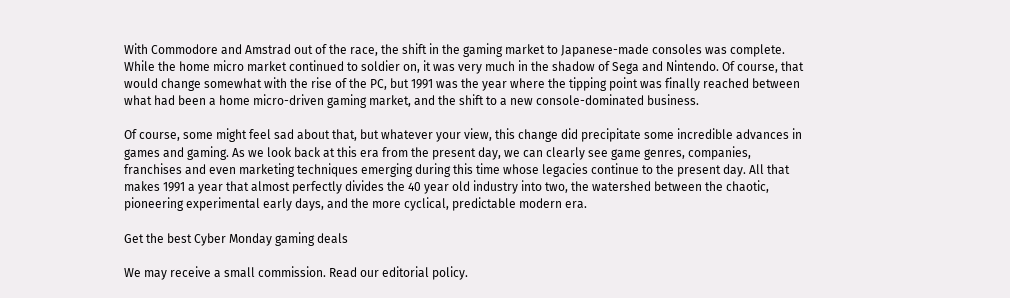With Commodore and Amstrad out of the race, the shift in the gaming market to Japanese-made consoles was complete. While the home micro market continued to soldier on, it was very much in the shadow of Sega and Nintendo. Of course, that would change somewhat with the rise of the PC, but 1991 was the year where the tipping point was finally reached between what had been a home micro-driven gaming market, and the shift to a new console-dominated business.

Of course, some might feel sad about that, but whatever your view, this change did precipitate some incredible advances in games and gaming. As we look back at this era from the present day, we can clearly see game genres, companies, franchises and even marketing techniques emerging during this time whose legacies continue to the present day. All that makes 1991 a year that almost perfectly divides the 40 year old industry into two, the watershed between the chaotic, pioneering experimental early days, and the more cyclical, predictable modern era.

Get the best Cyber Monday gaming deals

We may receive a small commission. Read our editorial policy.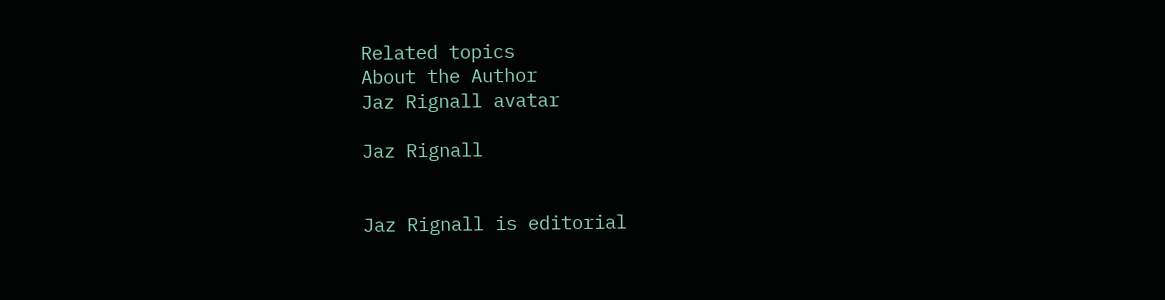Related topics
About the Author
Jaz Rignall avatar

Jaz Rignall


Jaz Rignall is editorial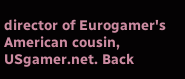director of Eurogamer's American cousin, USgamer.net. Back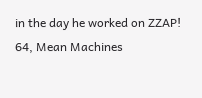in the day he worked on ZZAP! 64, Mean Machines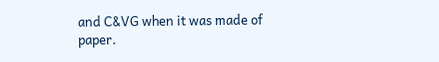and C&VG when it was made of paper.